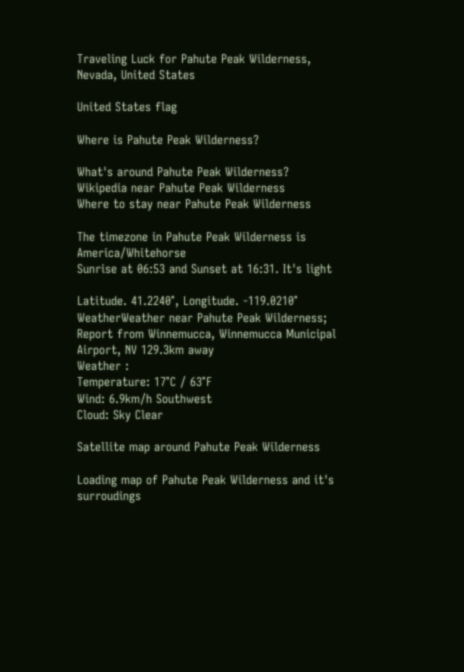Traveling Luck for Pahute Peak Wilderness, Nevada, United States

United States flag

Where is Pahute Peak Wilderness?

What's around Pahute Peak Wilderness?
Wikipedia near Pahute Peak Wilderness
Where to stay near Pahute Peak Wilderness

The timezone in Pahute Peak Wilderness is America/Whitehorse
Sunrise at 06:53 and Sunset at 16:31. It's light

Latitude. 41.2240°, Longitude. -119.0210°
WeatherWeather near Pahute Peak Wilderness; Report from Winnemucca, Winnemucca Municipal Airport, NV 129.3km away
Weather :
Temperature: 17°C / 63°F
Wind: 6.9km/h Southwest
Cloud: Sky Clear

Satellite map around Pahute Peak Wilderness

Loading map of Pahute Peak Wilderness and it's surroudings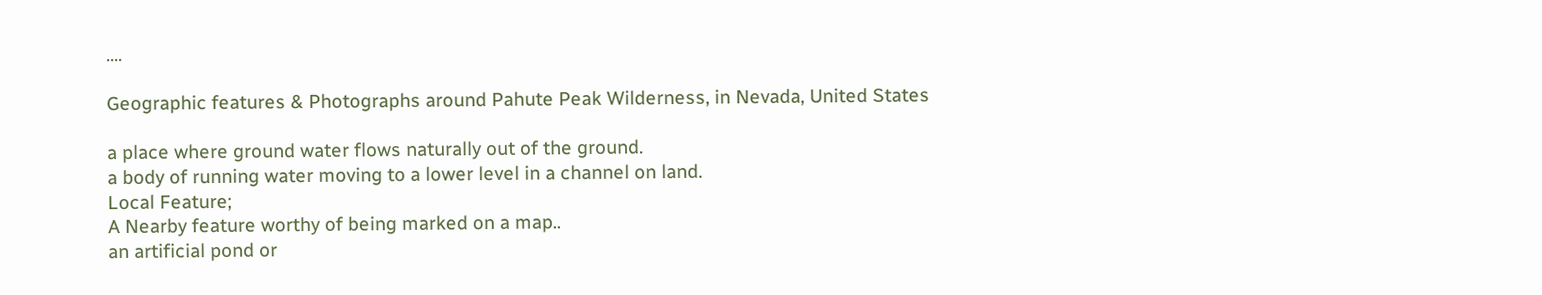....

Geographic features & Photographs around Pahute Peak Wilderness, in Nevada, United States

a place where ground water flows naturally out of the ground.
a body of running water moving to a lower level in a channel on land.
Local Feature;
A Nearby feature worthy of being marked on a map..
an artificial pond or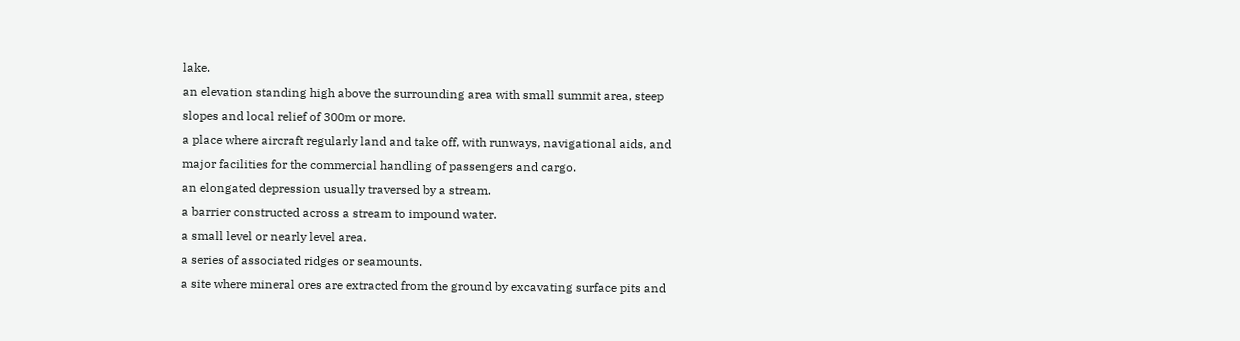lake.
an elevation standing high above the surrounding area with small summit area, steep slopes and local relief of 300m or more.
a place where aircraft regularly land and take off, with runways, navigational aids, and major facilities for the commercial handling of passengers and cargo.
an elongated depression usually traversed by a stream.
a barrier constructed across a stream to impound water.
a small level or nearly level area.
a series of associated ridges or seamounts.
a site where mineral ores are extracted from the ground by excavating surface pits and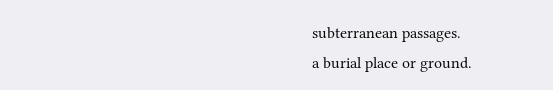subterranean passages.
a burial place or ground.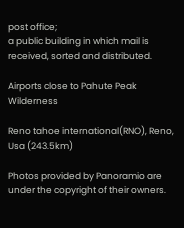post office;
a public building in which mail is received, sorted and distributed.

Airports close to Pahute Peak Wilderness

Reno tahoe international(RNO), Reno, Usa (243.5km)

Photos provided by Panoramio are under the copyright of their owners.